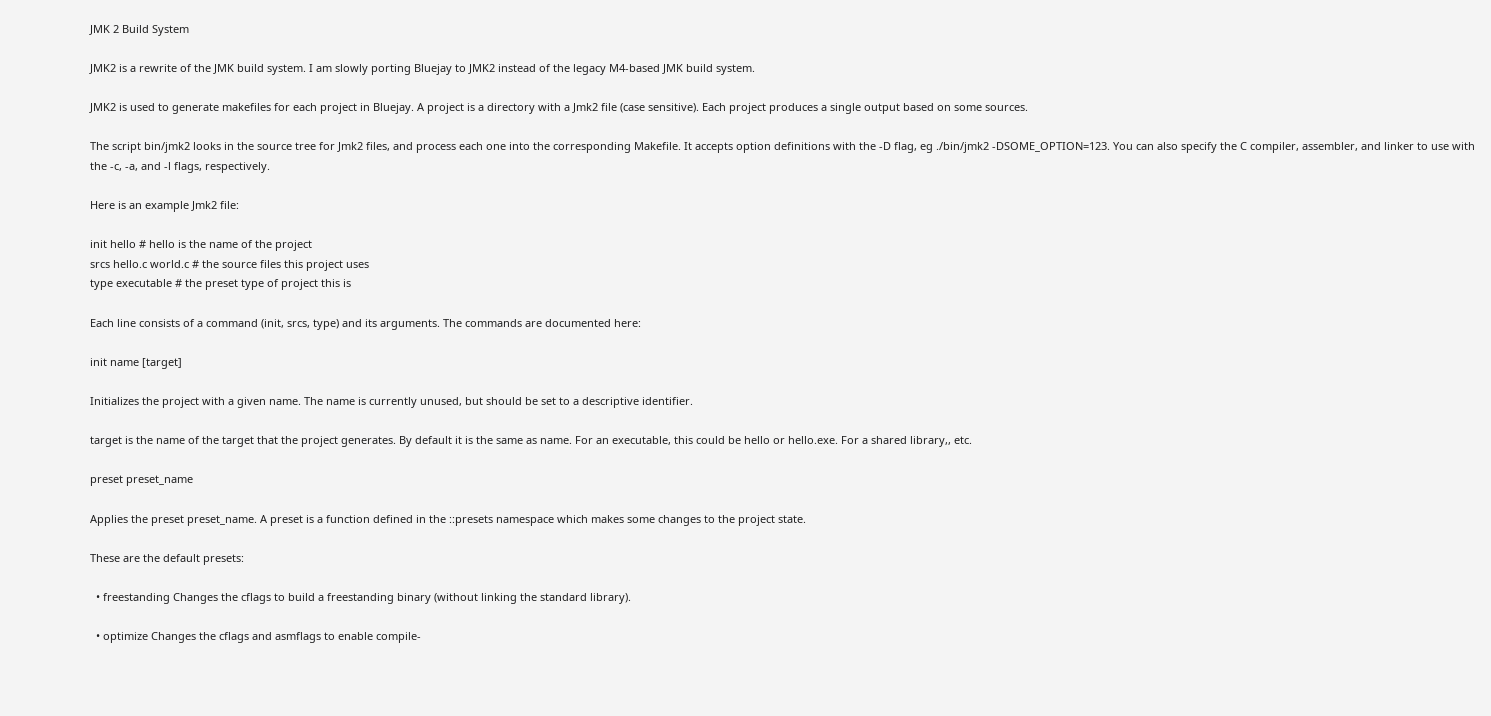JMK 2 Build System

JMK2 is a rewrite of the JMK build system. I am slowly porting Bluejay to JMK2 instead of the legacy M4-based JMK build system.

JMK2 is used to generate makefiles for each project in Bluejay. A project is a directory with a Jmk2 file (case sensitive). Each project produces a single output based on some sources.

The script bin/jmk2 looks in the source tree for Jmk2 files, and process each one into the corresponding Makefile. It accepts option definitions with the -D flag, eg ./bin/jmk2 -DSOME_OPTION=123. You can also specify the C compiler, assembler, and linker to use with the -c, -a, and -l flags, respectively.

Here is an example Jmk2 file:

init hello # hello is the name of the project
srcs hello.c world.c # the source files this project uses
type executable # the preset type of project this is

Each line consists of a command (init, srcs, type) and its arguments. The commands are documented here:

init name [target]

Initializes the project with a given name. The name is currently unused, but should be set to a descriptive identifier.

target is the name of the target that the project generates. By default it is the same as name. For an executable, this could be hello or hello.exe. For a shared library,, etc.

preset preset_name

Applies the preset preset_name. A preset is a function defined in the ::presets namespace which makes some changes to the project state.

These are the default presets:

  • freestanding Changes the cflags to build a freestanding binary (without linking the standard library).

  • optimize Changes the cflags and asmflags to enable compile-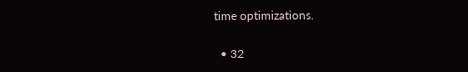time optimizations.

  • 32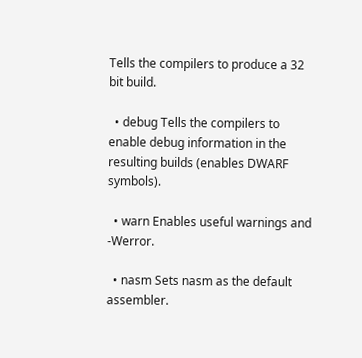Tells the compilers to produce a 32 bit build.

  • debug Tells the compilers to enable debug information in the resulting builds (enables DWARF symbols).

  • warn Enables useful warnings and -Werror.

  • nasm Sets nasm as the default assembler.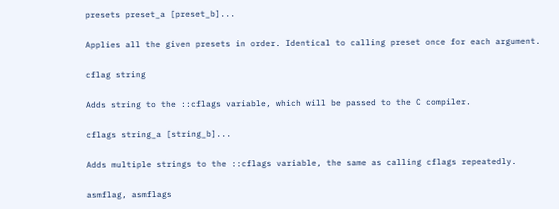presets preset_a [preset_b]...

Applies all the given presets in order. Identical to calling preset once for each argument.

cflag string

Adds string to the ::cflags variable, which will be passed to the C compiler.

cflags string_a [string_b]...

Adds multiple strings to the ::cflags variable, the same as calling cflags repeatedly.

asmflag, asmflags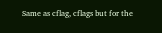Same as cflag, cflags but for the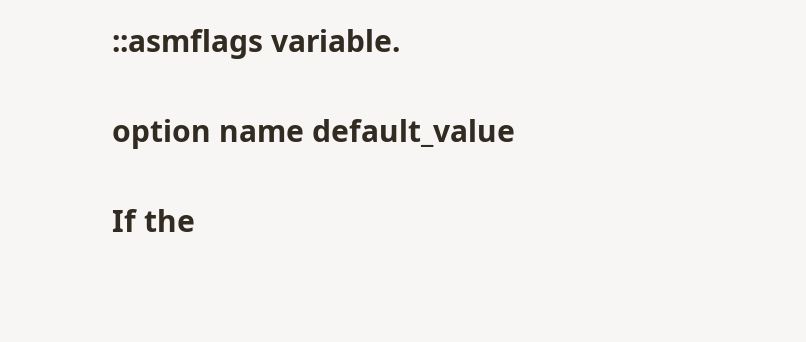::asmflags variable.

option name default_value

If the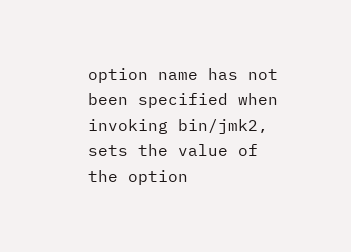option name has not been specified when invoking bin/jmk2, sets the value of the option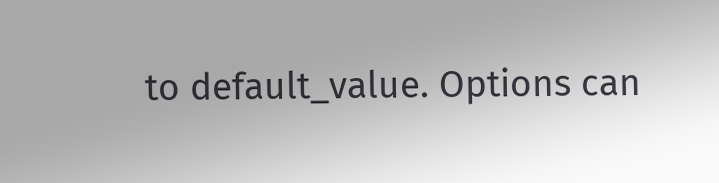to default_value. Options can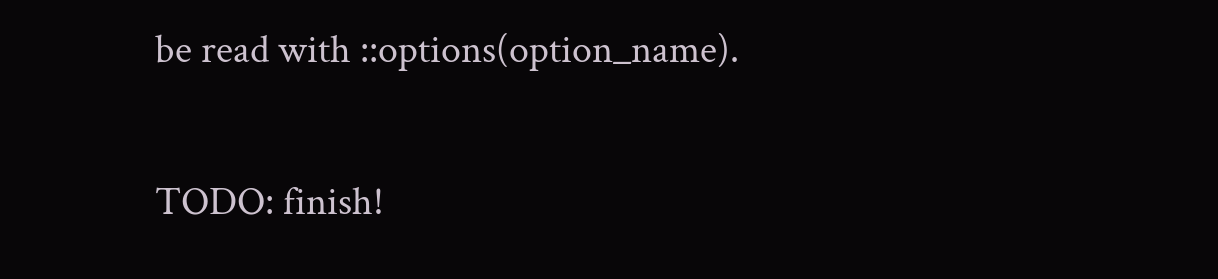be read with ::options(option_name).

TODO: finish!